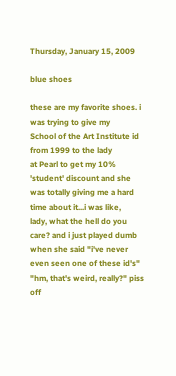Thursday, January 15, 2009

blue shoes

these are my favorite shoes. i was trying to give my
School of the Art Institute id from 1999 to the lady
at Pearl to get my 10% 'student' discount and she
was totally giving me a hard time about it...i was like,
lady, what the hell do you care? and i just played dumb
when she said "i've never even seen one of these id's"
"hm, that's weird, really?" piss off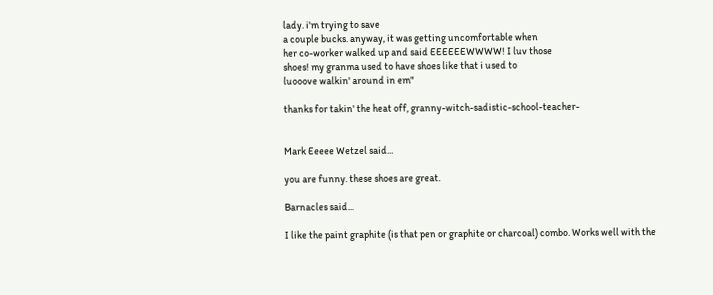lady. i'm trying to save
a couple bucks. anyway, it was getting uncomfortable when
her co-worker walked up and said EEEEEEWWWW! I luv those
shoes! my granma used to have shoes like that i used to
luooove walkin' around in em"

thanks for takin' the heat off, granny-witch-sadistic-school-teacher-


Mark Eeeee Wetzel said...

you are funny. these shoes are great.

Barnacles said...

I like the paint graphite (is that pen or graphite or charcoal) combo. Works well with the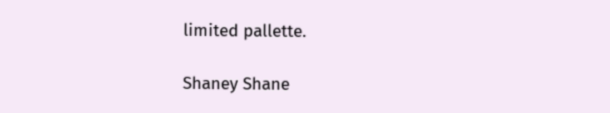limited pallette.

Shaney Shane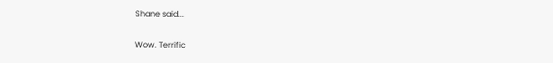Shane said...

Wow. Terrific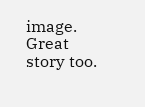image. Great story too.